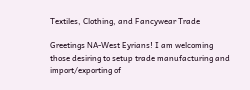Textiles, Clothing, and Fancywear Trade

Greetings NA-West Eyrians! I am welcoming those desiring to setup trade manufacturing and import/exporting of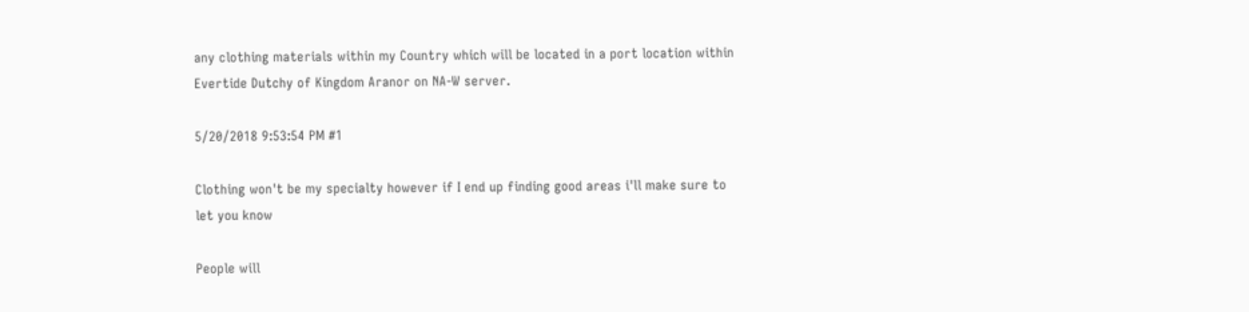any clothing materials within my Country which will be located in a port location within Evertide Dutchy of Kingdom Aranor on NA-W server.

5/20/2018 9:53:54 PM #1

Clothing won't be my specialty however if I end up finding good areas i'll make sure to let you know

People will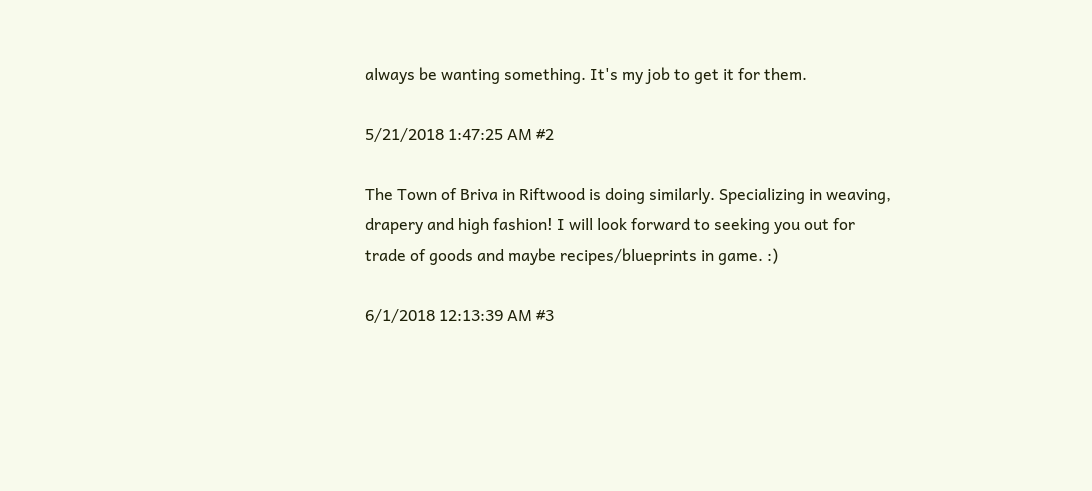always be wanting something. It's my job to get it for them.

5/21/2018 1:47:25 AM #2

The Town of Briva in Riftwood is doing similarly. Specializing in weaving, drapery and high fashion! I will look forward to seeking you out for trade of goods and maybe recipes/blueprints in game. :)

6/1/2018 12:13:39 AM #3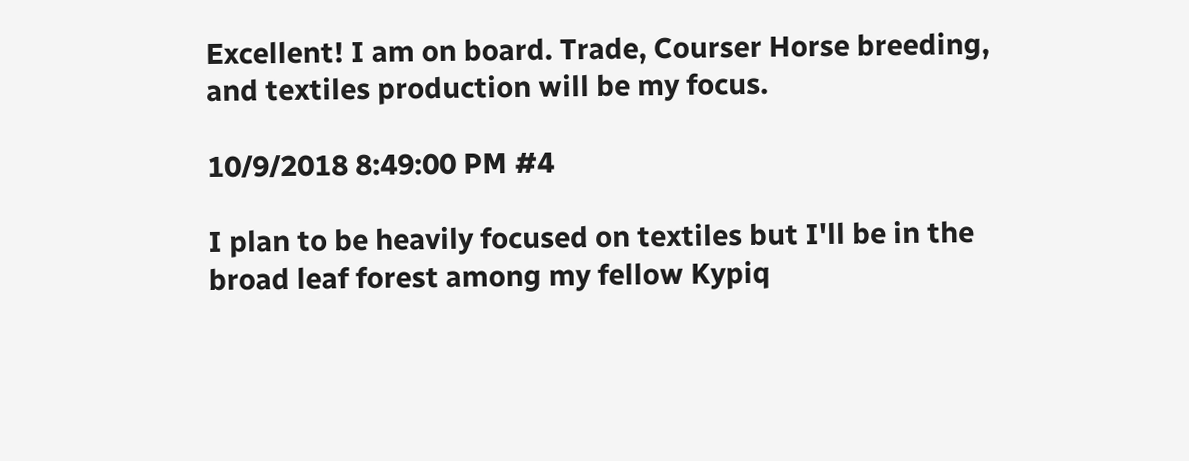Excellent! I am on board. Trade, Courser Horse breeding, and textiles production will be my focus.

10/9/2018 8:49:00 PM #4

I plan to be heavily focused on textiles but I'll be in the broad leaf forest among my fellow Kypiq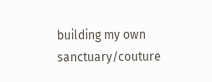building my own sanctuary/couture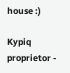house :)

Kypiq proprietor -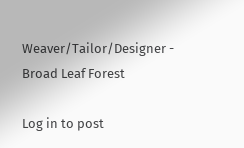Weaver/Tailor/Designer - Broad Leaf Forest

Log in to post